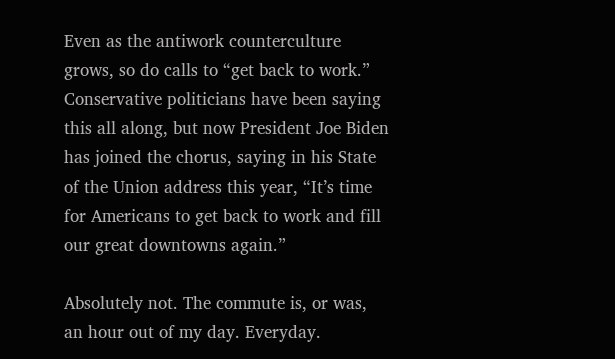Even as the antiwork counterculture grows, so do calls to “get back to work.” Conservative politicians have been saying this all along, but now President Joe Biden has joined the chorus, saying in his State of the Union address this year, “It’s time for Americans to get back to work and fill our great downtowns again.”

Absolutely not. The commute is, or was, an hour out of my day. Everyday.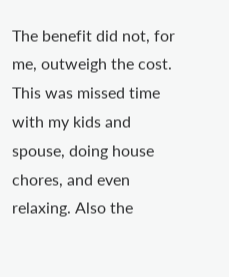The benefit did not, for me, outweigh the cost. This was missed time with my kids and spouse, doing house chores, and even relaxing. Also the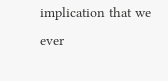implication that we ever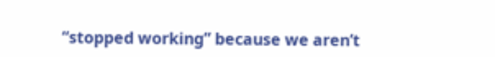“stopped working” because we aren’t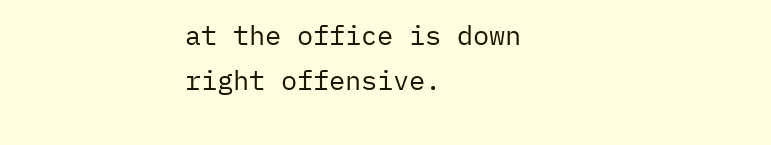at the office is down right offensive.